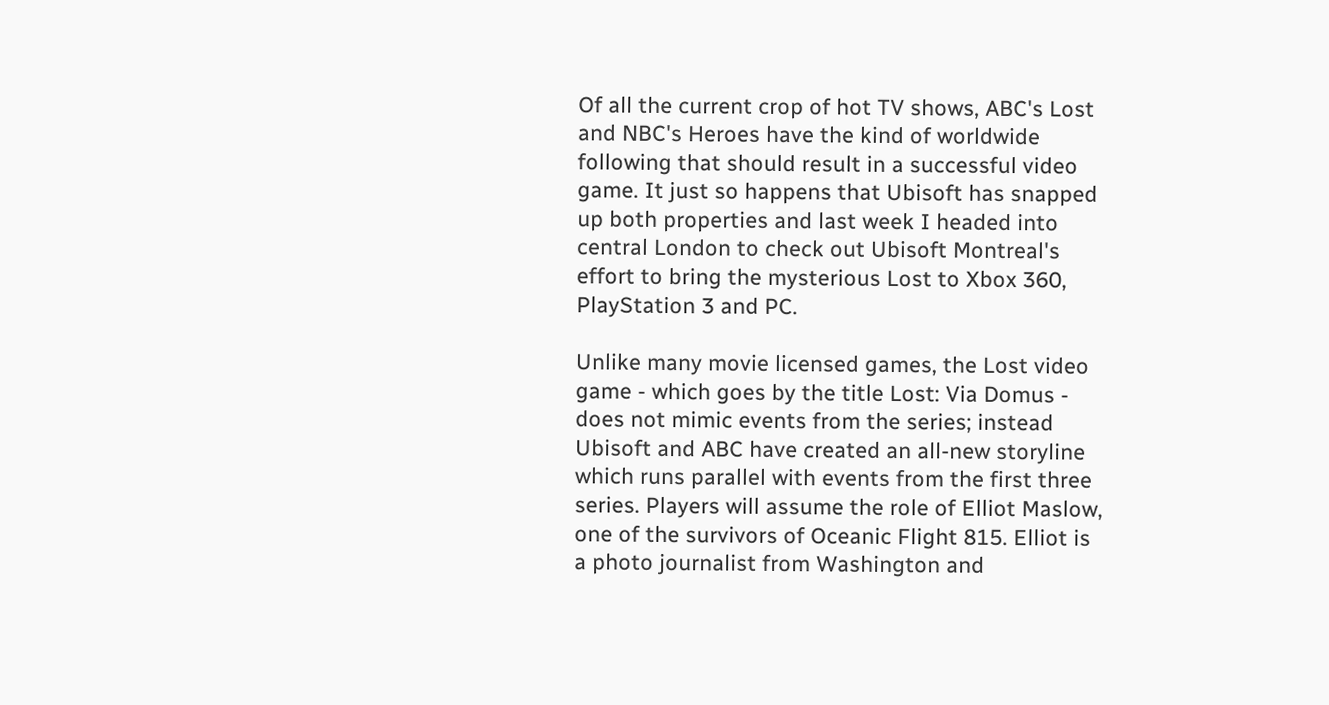Of all the current crop of hot TV shows, ABC's Lost and NBC's Heroes have the kind of worldwide following that should result in a successful video game. It just so happens that Ubisoft has snapped up both properties and last week I headed into central London to check out Ubisoft Montreal's effort to bring the mysterious Lost to Xbox 360, PlayStation 3 and PC.

Unlike many movie licensed games, the Lost video game - which goes by the title Lost: Via Domus - does not mimic events from the series; instead Ubisoft and ABC have created an all-new storyline which runs parallel with events from the first three series. Players will assume the role of Elliot Maslow, one of the survivors of Oceanic Flight 815. Elliot is a photo journalist from Washington and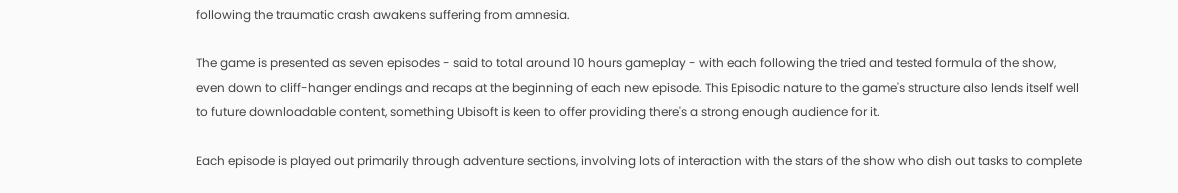following the traumatic crash awakens suffering from amnesia.

The game is presented as seven episodes - said to total around 10 hours gameplay - with each following the tried and tested formula of the show, even down to cliff-hanger endings and recaps at the beginning of each new episode. This Episodic nature to the game's structure also lends itself well to future downloadable content, something Ubisoft is keen to offer providing there's a strong enough audience for it.

Each episode is played out primarily through adventure sections, involving lots of interaction with the stars of the show who dish out tasks to complete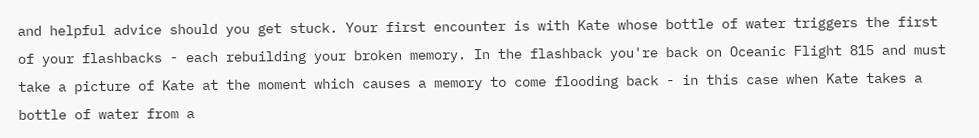and helpful advice should you get stuck. Your first encounter is with Kate whose bottle of water triggers the first of your flashbacks - each rebuilding your broken memory. In the flashback you're back on Oceanic Flight 815 and must take a picture of Kate at the moment which causes a memory to come flooding back - in this case when Kate takes a bottle of water from a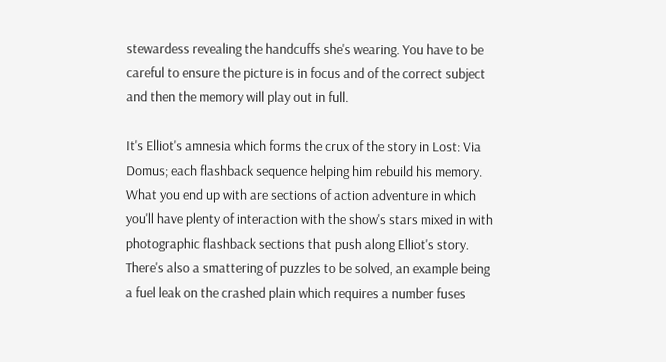stewardess revealing the handcuffs she's wearing. You have to be careful to ensure the picture is in focus and of the correct subject and then the memory will play out in full.

It's Elliot's amnesia which forms the crux of the story in Lost: Via Domus; each flashback sequence helping him rebuild his memory. What you end up with are sections of action adventure in which you'll have plenty of interaction with the show's stars mixed in with photographic flashback sections that push along Elliot's story. There's also a smattering of puzzles to be solved, an example being a fuel leak on the crashed plain which requires a number fuses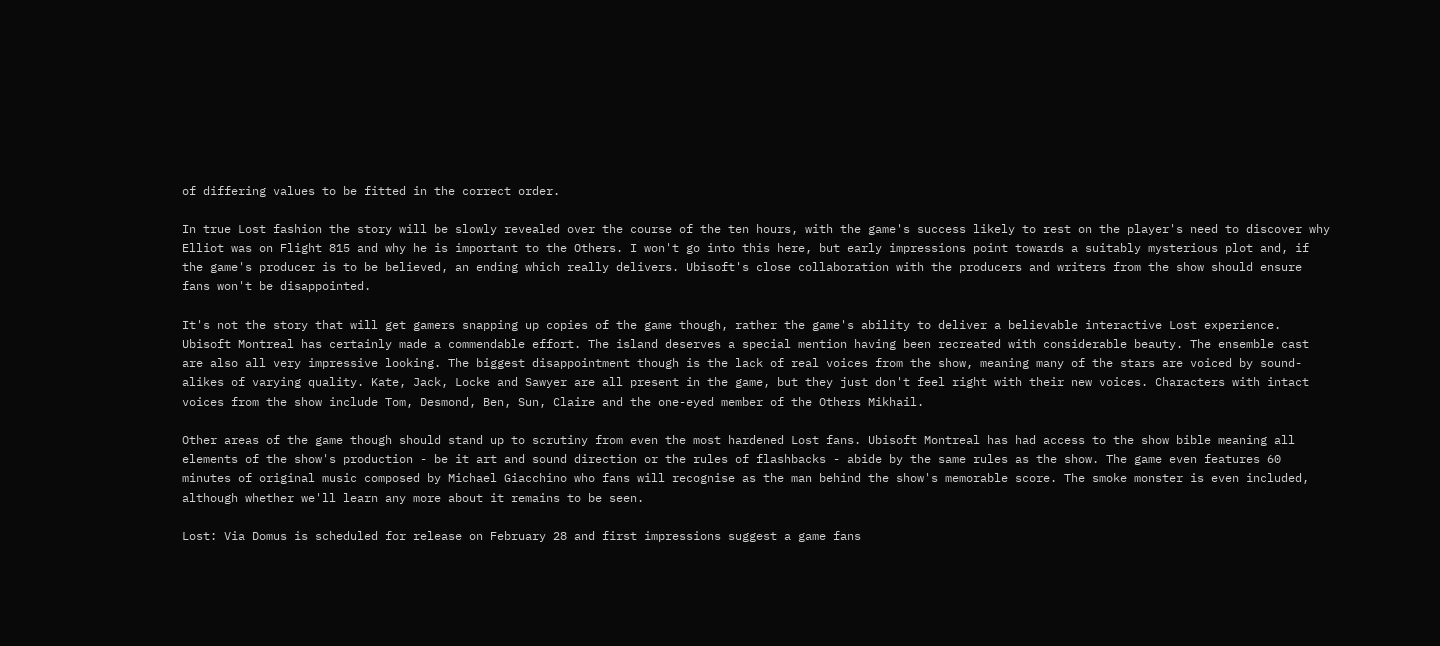of differing values to be fitted in the correct order.

In true Lost fashion the story will be slowly revealed over the course of the ten hours, with the game's success likely to rest on the player's need to discover why Elliot was on Flight 815 and why he is important to the Others. I won't go into this here, but early impressions point towards a suitably mysterious plot and, if the game's producer is to be believed, an ending which really delivers. Ubisoft's close collaboration with the producers and writers from the show should ensure fans won't be disappointed.

It's not the story that will get gamers snapping up copies of the game though, rather the game's ability to deliver a believable interactive Lost experience. Ubisoft Montreal has certainly made a commendable effort. The island deserves a special mention having been recreated with considerable beauty. The ensemble cast are also all very impressive looking. The biggest disappointment though is the lack of real voices from the show, meaning many of the stars are voiced by sound-alikes of varying quality. Kate, Jack, Locke and Sawyer are all present in the game, but they just don't feel right with their new voices. Characters with intact voices from the show include Tom, Desmond, Ben, Sun, Claire and the one-eyed member of the Others Mikhail.

Other areas of the game though should stand up to scrutiny from even the most hardened Lost fans. Ubisoft Montreal has had access to the show bible meaning all elements of the show's production - be it art and sound direction or the rules of flashbacks - abide by the same rules as the show. The game even features 60 minutes of original music composed by Michael Giacchino who fans will recognise as the man behind the show's memorable score. The smoke monster is even included, although whether we'll learn any more about it remains to be seen.

Lost: Via Domus is scheduled for release on February 28 and first impressions suggest a game fans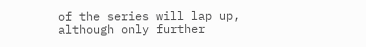of the series will lap up, although only further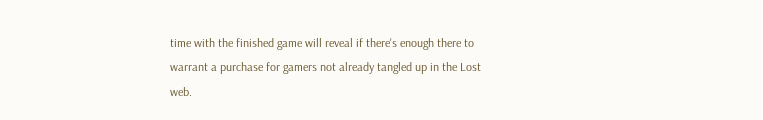time with the finished game will reveal if there's enough there to warrant a purchase for gamers not already tangled up in the Lost web.